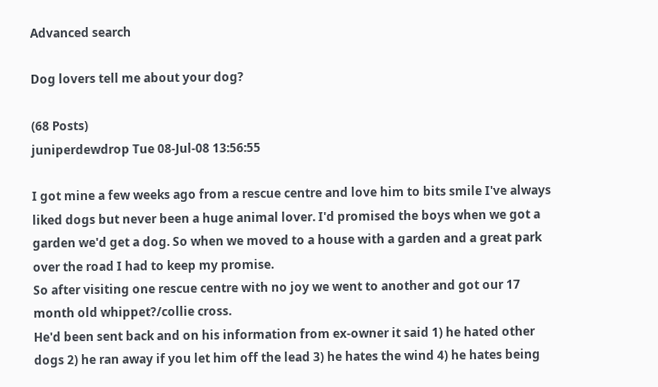Advanced search

Dog lovers tell me about your dog?

(68 Posts)
juniperdewdrop Tue 08-Jul-08 13:56:55

I got mine a few weeks ago from a rescue centre and love him to bits smile I've always liked dogs but never been a huge animal lover. I'd promised the boys when we got a garden we'd get a dog. So when we moved to a house with a garden and a great park over the road I had to keep my promise.
So after visiting one rescue centre with no joy we went to another and got our 17 month old whippet?/collie cross.
He'd been sent back and on his information from ex-owner it said 1) he hated other dogs 2) he ran away if you let him off the lead 3) he hates the wind 4) he hates being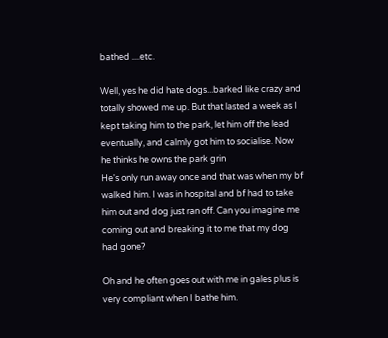bathed ....etc.

Well, yes he did hate dogs...barked like crazy and totally showed me up. But that lasted a week as I kept taking him to the park, let him off the lead eventually, and calmly got him to socialise. Now he thinks he owns the park grin
He's only run away once and that was when my bf walked him. I was in hospital and bf had to take him out and dog just ran off. Can you imagine me coming out and breaking it to me that my dog had gone?

Oh and he often goes out with me in gales plus is very compliant when I bathe him.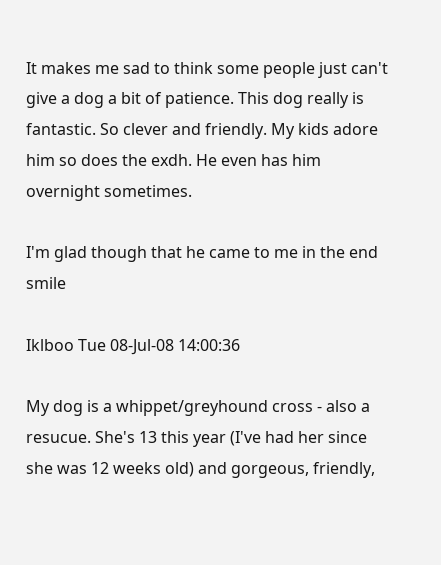It makes me sad to think some people just can't give a dog a bit of patience. This dog really is fantastic. So clever and friendly. My kids adore him so does the exdh. He even has him overnight sometimes.

I'm glad though that he came to me in the end smile

Iklboo Tue 08-Jul-08 14:00:36

My dog is a whippet/greyhound cross - also a resucue. She's 13 this year (I've had her since she was 12 weeks old) and gorgeous, friendly,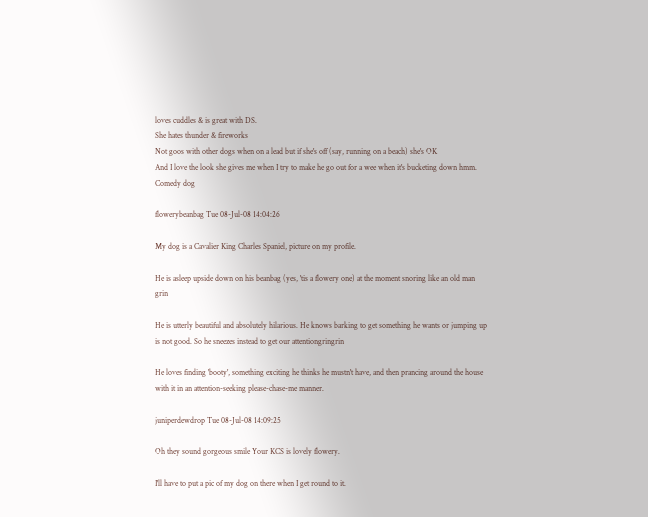loves cuddles & is great with DS.
She hates thunder & fireworks
Not goos with other dogs when on a lead but if she's off (say, running on a beach) she's OK
And I love the look she gives me when I try to make he go out for a wee when it's bucketing down hmm. Comedy dog

flowerybeanbag Tue 08-Jul-08 14:04:26

My dog is a Cavalier King Charles Spaniel, picture on my profile.

He is asleep upside down on his beanbag (yes, 'tis a flowery one) at the moment snoring like an old man grin

He is utterly beautiful and absolutely hilarious. He knows barking to get something he wants or jumping up is not good. So he sneezes instead to get our attentiongringrin

He loves finding 'booty', something exciting he thinks he mustn't have, and then prancing around the house with it in an attention-seeking please-chase-me manner.

juniperdewdrop Tue 08-Jul-08 14:09:25

Oh they sound gorgeous smile Your KCS is lovely flowery.

I'll have to put a pic of my dog on there when I get round to it.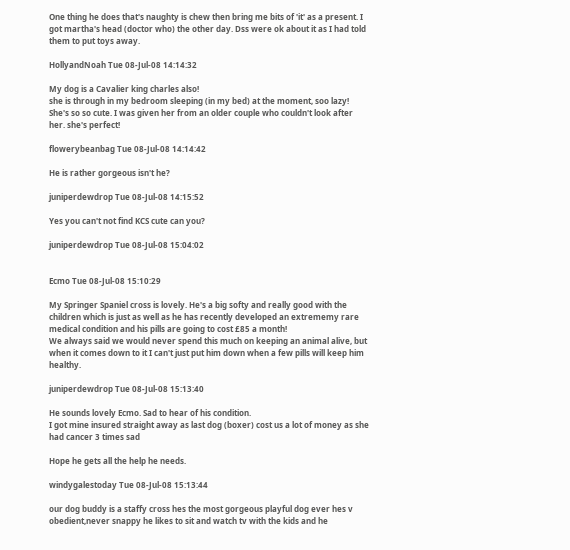One thing he does that's naughty is chew then bring me bits of 'it' as a present. I got martha's head (doctor who) the other day. Dss were ok about it as I had told them to put toys away.

HollyandNoah Tue 08-Jul-08 14:14:32

My dog is a Cavalier king charles also!
she is through in my bedroom sleeping (in my bed) at the moment, soo lazy!
She's so so cute. I was given her from an older couple who couldn't look after her. she's perfect!

flowerybeanbag Tue 08-Jul-08 14:14:42

He is rather gorgeous isn't he?

juniperdewdrop Tue 08-Jul-08 14:15:52

Yes you can't not find KCS cute can you?

juniperdewdrop Tue 08-Jul-08 15:04:02


Ecmo Tue 08-Jul-08 15:10:29

My Springer Spaniel cross is lovely. He's a big softy and really good with the children which is just as well as he has recently developed an extrememy rare medical condition and his pills are going to cost £85 a month!
We always said we would never spend this much on keeping an animal alive, but when it comes down to it I can't just put him down when a few pills will keep him healthy.

juniperdewdrop Tue 08-Jul-08 15:13:40

He sounds lovely Ecmo. Sad to hear of his condition.
I got mine insured straight away as last dog (boxer) cost us a lot of money as she had cancer 3 times sad

Hope he gets all the help he needs.

windygalestoday Tue 08-Jul-08 15:13:44

our dog buddy is a staffy cross hes the most gorgeous playful dog ever hes v obedient,never snappy he likes to sit and watch tv with the kids and he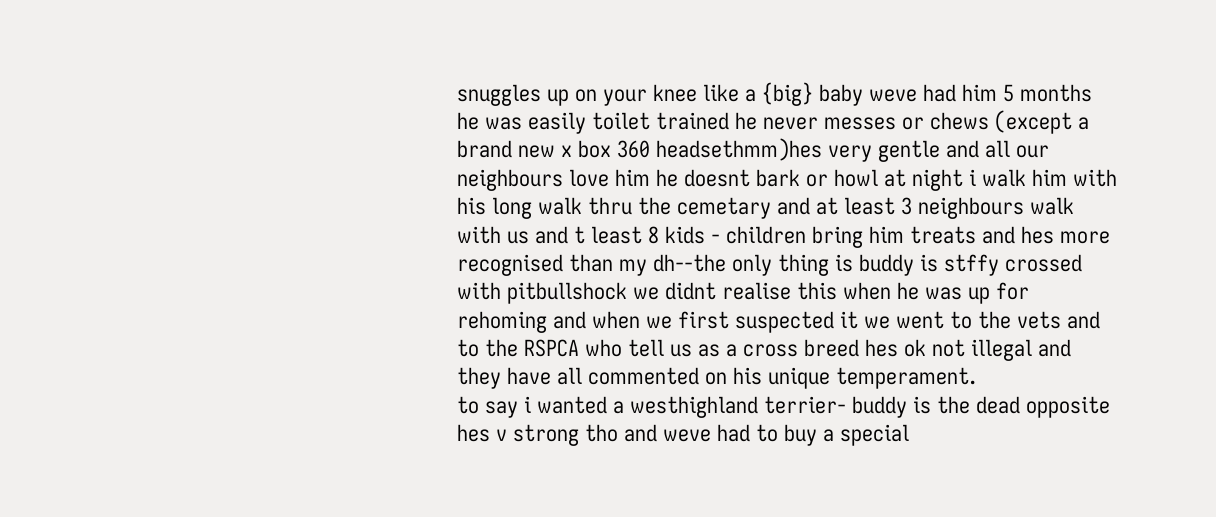snuggles up on your knee like a {big} baby weve had him 5 months he was easily toilet trained he never messes or chews (except a brand new x box 360 headsethmm)hes very gentle and all our neighbours love him he doesnt bark or howl at night i walk him with his long walk thru the cemetary and at least 3 neighbours walk with us and t least 8 kids - children bring him treats and hes more recognised than my dh--the only thing is buddy is stffy crossed with pitbullshock we didnt realise this when he was up for rehoming and when we first suspected it we went to the vets and to the RSPCA who tell us as a cross breed hes ok not illegal and they have all commented on his unique temperament.
to say i wanted a westhighland terrier- buddy is the dead opposite hes v strong tho and weve had to buy a special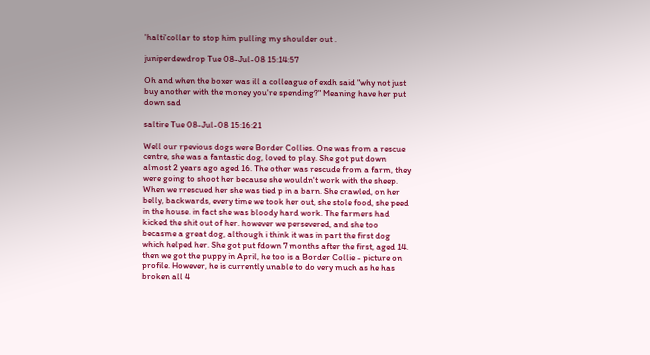'halti'collar to stop him pulling my shoulder out .

juniperdewdrop Tue 08-Jul-08 15:14:57

Oh and when the boxer was ill a colleague of exdh said "why not just buy another with the money you're spending?" Meaning have her put down sad

saltire Tue 08-Jul-08 15:16:21

Well our rpevious dogs were Border Collies. One was from a rescue centre, she was a fantastic dog, loved to play. She got put down almost 2 years ago aged 16. The other was rescude from a farm, they were going to shoot her because she wouldn't work with the sheep. When we rrescued her she was tied p in a barn. She crawled, on her belly, backwards, every time we took her out, she stole food, she peed in the house. in fact she was bloody hard work. The farmers had kicked the shit out of her. however we persevered, and she too becasme a great dog, although i think it was in part the first dog which helped her. She got put fdown 7 months after the first, aged 14.
then we got the puppy in April, he too is a Border Collie - picture on profile. However, he is currently unable to do very much as he has broken all 4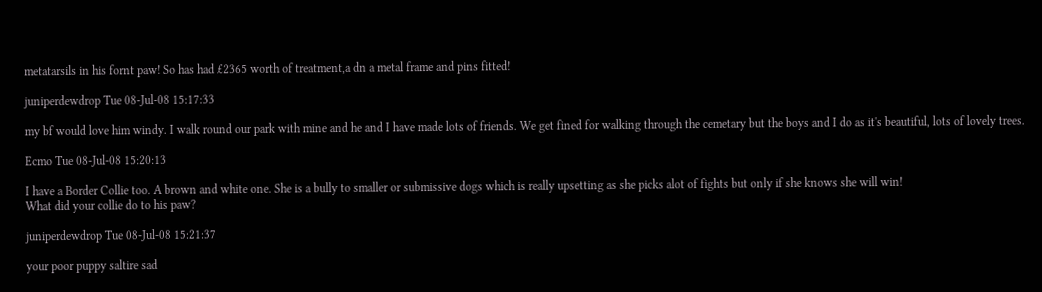metatarsils in his fornt paw! So has had £2365 worth of treatment,a dn a metal frame and pins fitted!

juniperdewdrop Tue 08-Jul-08 15:17:33

my bf would love him windy. I walk round our park with mine and he and I have made lots of friends. We get fined for walking through the cemetary but the boys and I do as it's beautiful, lots of lovely trees.

Ecmo Tue 08-Jul-08 15:20:13

I have a Border Collie too. A brown and white one. She is a bully to smaller or submissive dogs which is really upsetting as she picks alot of fights but only if she knows she will win!
What did your collie do to his paw?

juniperdewdrop Tue 08-Jul-08 15:21:37

your poor puppy saltire sad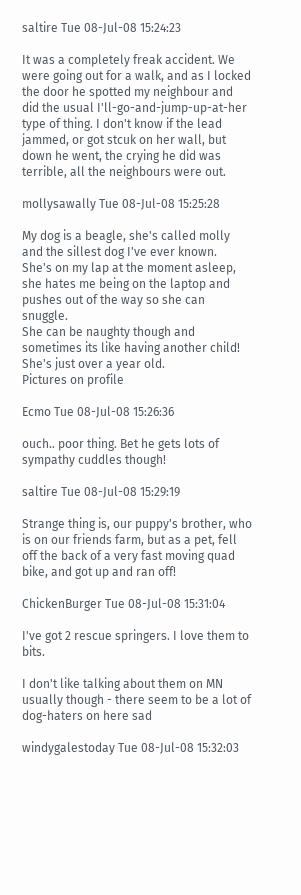saltire Tue 08-Jul-08 15:24:23

It was a completely freak accident. We were going out for a walk, and as I locked the door he spotted my neighbour and did the usual I'll-go-and-jump-up-at-her type of thing. I don't know if the lead jammed, or got stcuk on her wall, but down he went, the crying he did was terrible, all the neighbours were out.

mollysawally Tue 08-Jul-08 15:25:28

My dog is a beagle, she's called molly and the sillest dog I've ever known.
She's on my lap at the moment asleep, she hates me being on the laptop and pushes out of the way so she can snuggle.
She can be naughty though and sometimes its like having another child!
She's just over a year old.
Pictures on profile

Ecmo Tue 08-Jul-08 15:26:36

ouch.. poor thing. Bet he gets lots of sympathy cuddles though!

saltire Tue 08-Jul-08 15:29:19

Strange thing is, our puppy's brother, who is on our friends farm, but as a pet, fell off the back of a very fast moving quad bike, and got up and ran off!

ChickenBurger Tue 08-Jul-08 15:31:04

I've got 2 rescue springers. I love them to bits.

I don't like talking about them on MN usually though - there seem to be a lot of dog-haters on here sad

windygalestoday Tue 08-Jul-08 15:32:03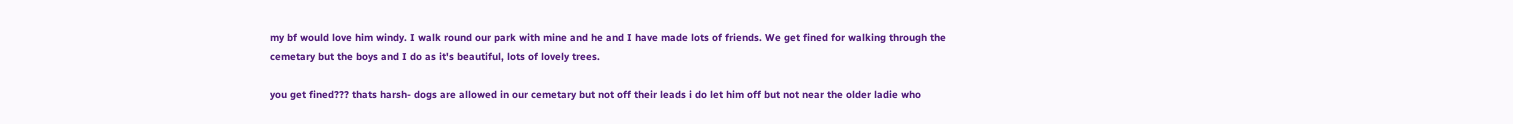my bf would love him windy. I walk round our park with mine and he and I have made lots of friends. We get fined for walking through the cemetary but the boys and I do as it's beautiful, lots of lovely trees.

you get fined??? thats harsh- dogs are allowed in our cemetary but not off their leads i do let him off but not near the older ladie who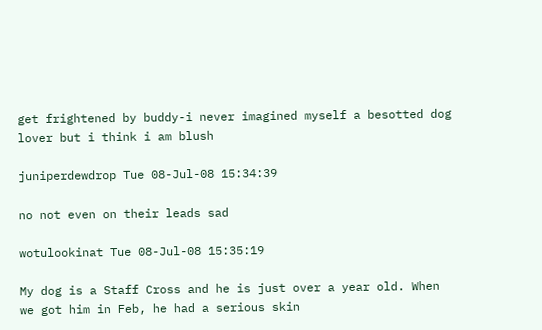get frightened by buddy-i never imagined myself a besotted dog lover but i think i am blush

juniperdewdrop Tue 08-Jul-08 15:34:39

no not even on their leads sad

wotulookinat Tue 08-Jul-08 15:35:19

My dog is a Staff Cross and he is just over a year old. When we got him in Feb, he had a serious skin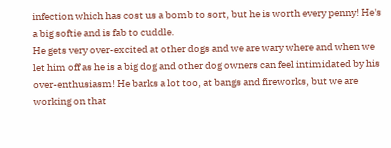infection which has cost us a bomb to sort, but he is worth every penny! He's a big softie and is fab to cuddle.
He gets very over-excited at other dogs and we are wary where and when we let him off as he is a big dog and other dog owners can feel intimidated by his over-enthusiasm! He barks a lot too, at bangs and fireworks, but we are working on that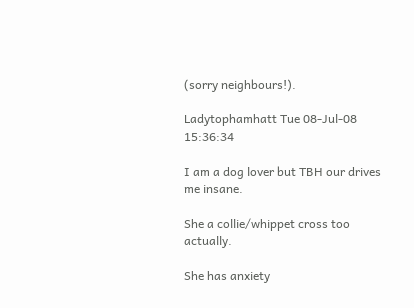(sorry neighbours!).

Ladytophamhatt Tue 08-Jul-08 15:36:34

I am a dog lover but TBH our drives me insane.

She a collie/whippet cross too actually.

She has anxiety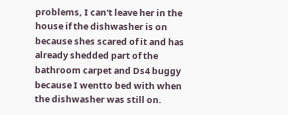problems, I can't leave her in the house if the dishwasher is on because shes scared of it and has already shedded part of the bathroom carpet and Ds4 buggy because I wentto bed with when the dishwasher was still on.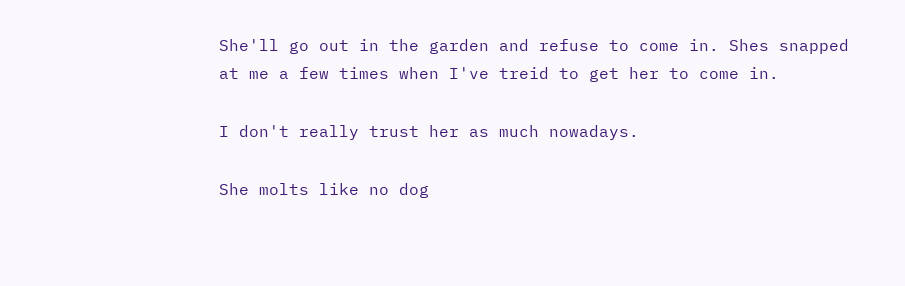She'll go out in the garden and refuse to come in. Shes snapped at me a few times when I've treid to get her to come in.

I don't really trust her as much nowadays.

She molts like no dog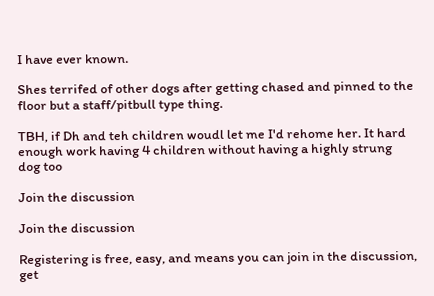I have ever known.

Shes terrifed of other dogs after getting chased and pinned to the floor but a staff/pitbull type thing.

TBH, if Dh and teh children woudl let me I'd rehome her. It hard enough work having 4 children without having a highly strung dog too

Join the discussion

Join the discussion

Registering is free, easy, and means you can join in the discussion, get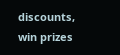discounts, win prizes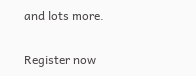and lots more.

Register now